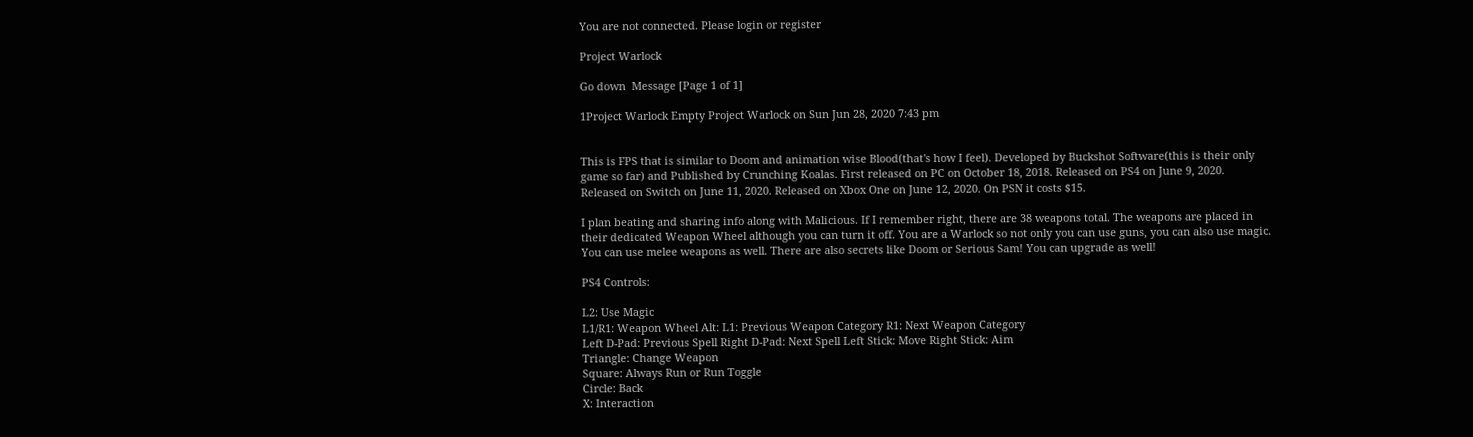You are not connected. Please login or register

Project Warlock

Go down  Message [Page 1 of 1]

1Project Warlock Empty Project Warlock on Sun Jun 28, 2020 7:43 pm


This is FPS that is similar to Doom and animation wise Blood(that's how I feel). Developed by Buckshot Software(this is their only game so far) and Published by Crunching Koalas. First released on PC on October 18, 2018. Released on PS4 on June 9, 2020. Released on Switch on June 11, 2020. Released on Xbox One on June 12, 2020. On PSN it costs $15.

I plan beating and sharing info along with Malicious. If I remember right, there are 38 weapons total. The weapons are placed in their dedicated Weapon Wheel although you can turn it off. You are a Warlock so not only you can use guns, you can also use magic. You can use melee weapons as well. There are also secrets like Doom or Serious Sam! You can upgrade as well!

PS4 Controls:

L2: Use Magic
L1/R1: Weapon Wheel Alt: L1: Previous Weapon Category R1: Next Weapon Category
Left D-Pad: Previous Spell Right D-Pad: Next Spell Left Stick: Move Right Stick: Aim
Triangle: Change Weapon
Square: Always Run or Run Toggle
Circle: Back
X: Interaction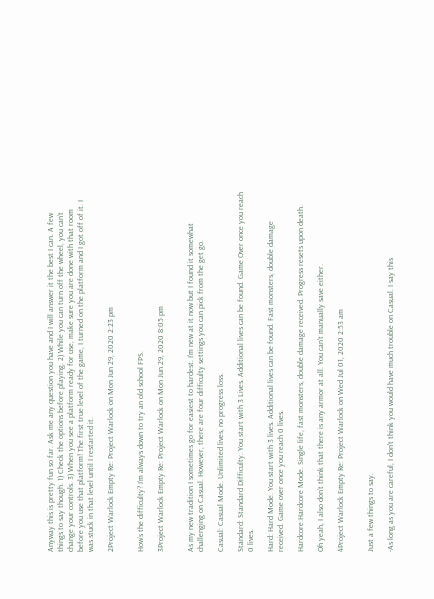Anyway this is pretty fun so far. Ask me any question you have and I will answer it the best I can. A few things to say though. 1) Check the options before playing. 2) While you can turn off the wheel, you can’t change your controls. 3) When you see a platform ready for use, make sure you are done with that room before you use that platform! The first true level of the game, I turned on the platform and I got off of it. I was stuck in that level until I restarted it.

2Project Warlock Empty Re: Project Warlock on Mon Jun 29, 2020 2:23 pm


How’s the difficulty? I’m always down to try an old school FPS.

3Project Warlock Empty Re: Project Warlock on Mon Jun 29, 2020 8:05 pm


As my new tradition I sometimes go for easiest to hardest. I'm new at it now but I found it somewhat challenging on Casual. However, there are four difficulty settings you can pick from the get go.

Casual: Casual Mode. Unlimited lives, no progress loss.

Standard: Standard Difficulty. You start with 3 Lives. Additional lives can be found. Game Over once you reach 0 lives.

Hard: Hard Mode. You start with 3 lives. Additional lives can be found. Fast monsters, double damage received. Game over once you reach 0 lives.

Hardcore:Hardcore Mode. Single life, fast monsters, double damage received. Progress resets upon death.

Oh yeah, I also don't think that there is any armor at all. You can't manually save either.

4Project Warlock Empty Re: Project Warlock on Wed Jul 01, 2020 2:53 am


Just a few things to say.

-As long as you are careful, I don't think you would have much trouble on Casual. I say this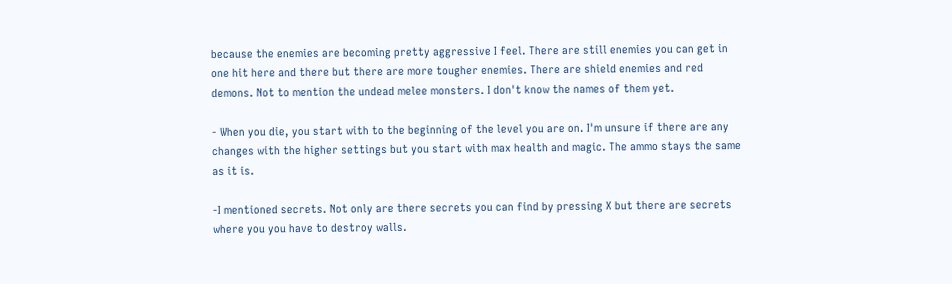because the enemies are becoming pretty aggressive I feel. There are still enemies you can get in one hit here and there but there are more tougher enemies. There are shield enemies and red demons. Not to mention the undead melee monsters. I don't know the names of them yet.

- When you die, you start with to the beginning of the level you are on. I'm unsure if there are any changes with the higher settings but you start with max health and magic. The ammo stays the same as it is.

-I mentioned secrets. Not only are there secrets you can find by pressing X but there are secrets where you you have to destroy walls.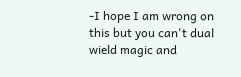-I hope I am wrong on this but you can't dual wield magic and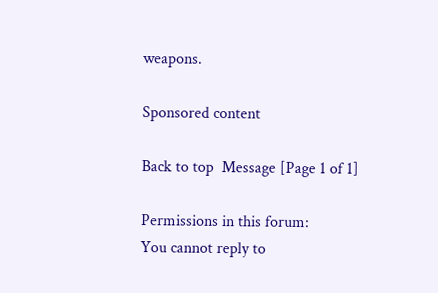weapons.

Sponsored content

Back to top  Message [Page 1 of 1]

Permissions in this forum:
You cannot reply to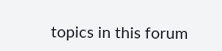topics in this forum